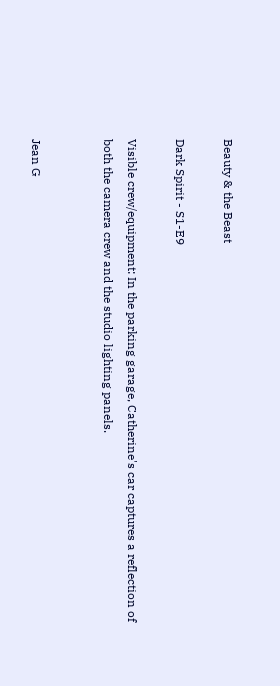Beauty & the Beast

Dark Spirit - S1-E9

Visible crew/equipment: In the parking garage, Catherine's car captures a reflection of both the camera crew and the studio lighting panels.


Jean G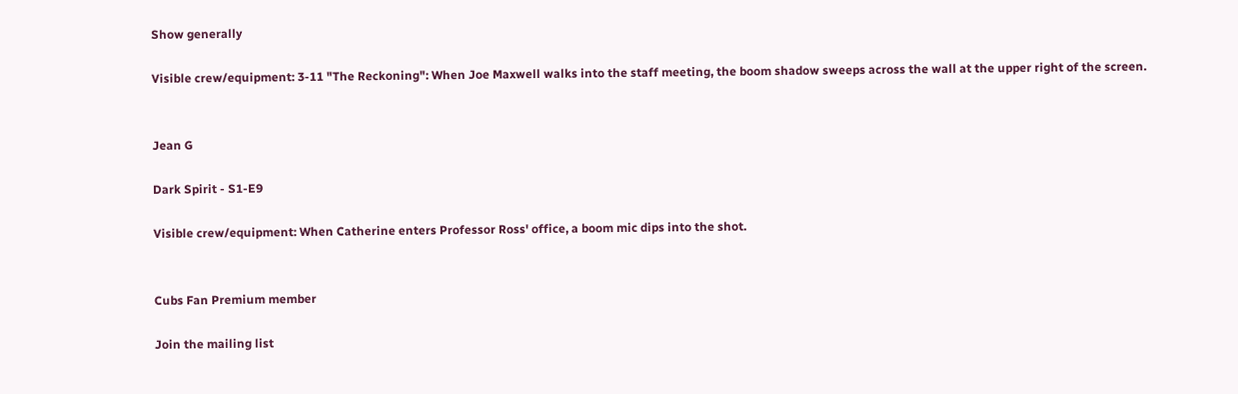Show generally

Visible crew/equipment: 3-11 "The Reckoning": When Joe Maxwell walks into the staff meeting, the boom shadow sweeps across the wall at the upper right of the screen.


Jean G

Dark Spirit - S1-E9

Visible crew/equipment: When Catherine enters Professor Ross' office, a boom mic dips into the shot.


Cubs Fan Premium member

Join the mailing list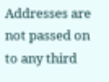Addresses are not passed on to any third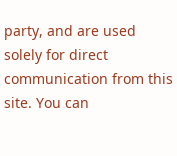party, and are used solely for direct communication from this site. You can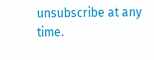unsubscribe at any time.